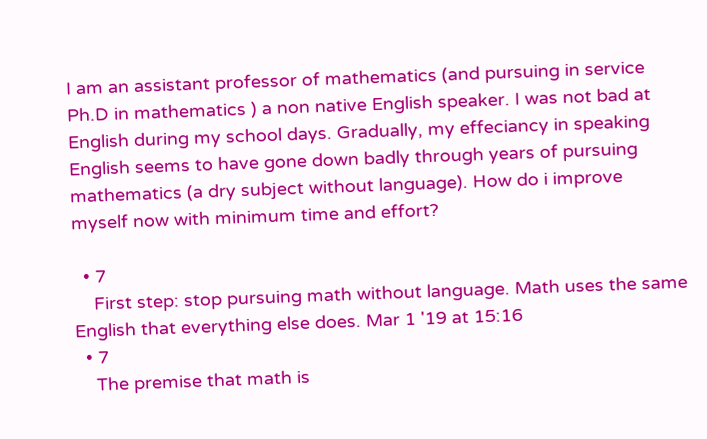I am an assistant professor of mathematics (and pursuing in service Ph.D in mathematics ) a non native English speaker. I was not bad at English during my school days. Gradually, my effeciancy in speaking English seems to have gone down badly through years of pursuing mathematics (a dry subject without language). How do i improve myself now with minimum time and effort?

  • 7
    First step: stop pursuing math without language. Math uses the same English that everything else does. Mar 1 '19 at 15:16
  • 7
    The premise that math is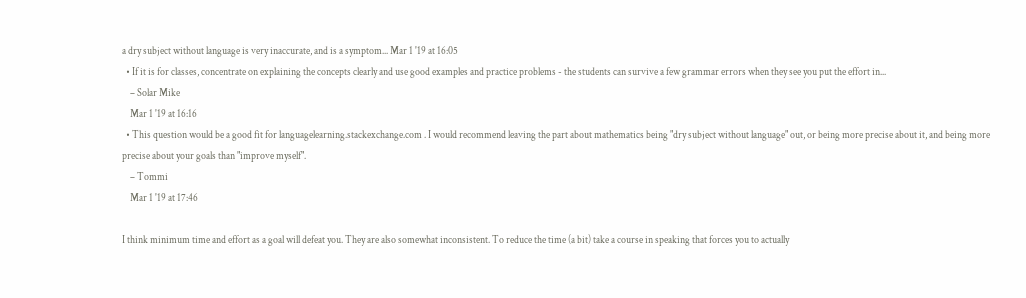a dry subject without language is very inaccurate, and is a symptom... Mar 1 '19 at 16:05
  • If it is for classes, concentrate on explaining the concepts clearly and use good examples and practice problems - the students can survive a few grammar errors when they see you put the effort in...
    – Solar Mike
    Mar 1 '19 at 16:16
  • This question would be a good fit for languagelearning.stackexchange.com . I would recommend leaving the part about mathematics being "dry subject without language" out, or being more precise about it, and being more precise about your goals than "improve myself".
    – Tommi
    Mar 1 '19 at 17:46

I think minimum time and effort as a goal will defeat you. They are also somewhat inconsistent. To reduce the time (a bit) take a course in speaking that forces you to actually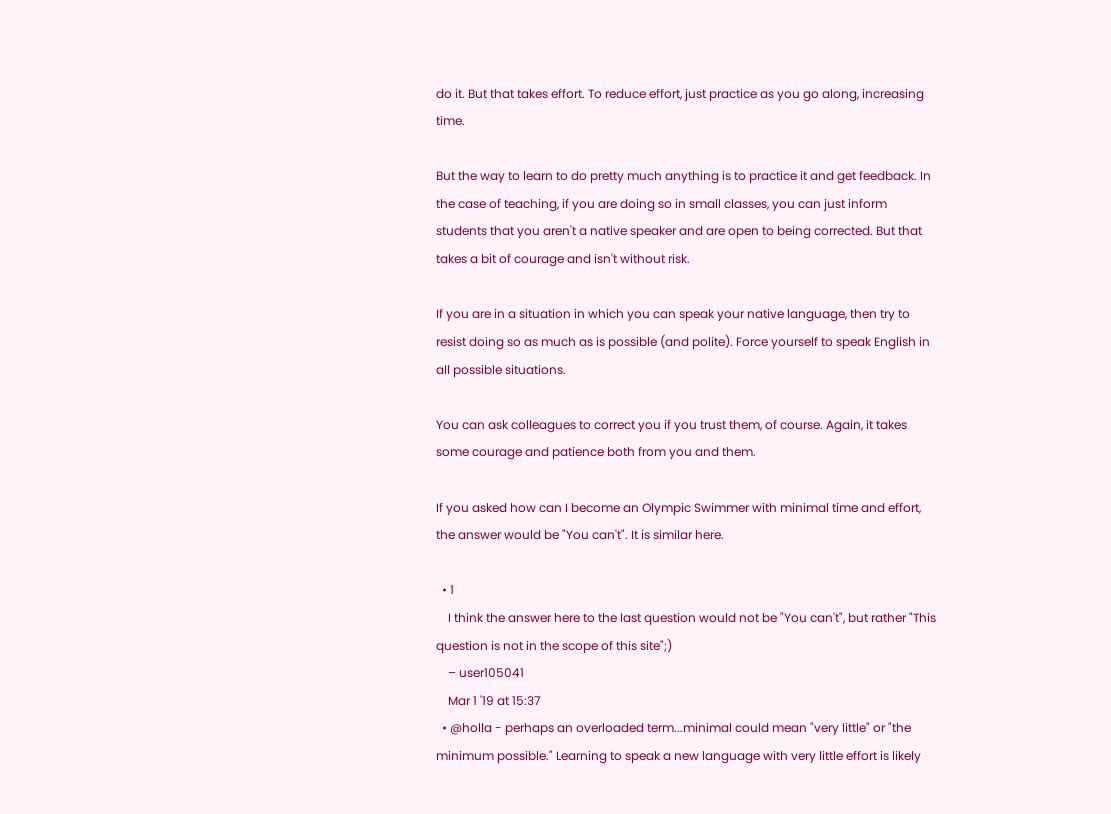do it. But that takes effort. To reduce effort, just practice as you go along, increasing time.

But the way to learn to do pretty much anything is to practice it and get feedback. In the case of teaching, if you are doing so in small classes, you can just inform students that you aren't a native speaker and are open to being corrected. But that takes a bit of courage and isn't without risk.

If you are in a situation in which you can speak your native language, then try to resist doing so as much as is possible (and polite). Force yourself to speak English in all possible situations.

You can ask colleagues to correct you if you trust them, of course. Again, it takes some courage and patience both from you and them.

If you asked how can I become an Olympic Swimmer with minimal time and effort, the answer would be "You can't". It is similar here.

  • 1
    I think the answer here to the last question would not be "You can't", but rather "This question is not in the scope of this site";)
    – user105041
    Mar 1 '19 at 15:37
  • @holla - perhaps an overloaded term...minimal could mean "very little" or "the minimum possible." Learning to speak a new language with very little effort is likely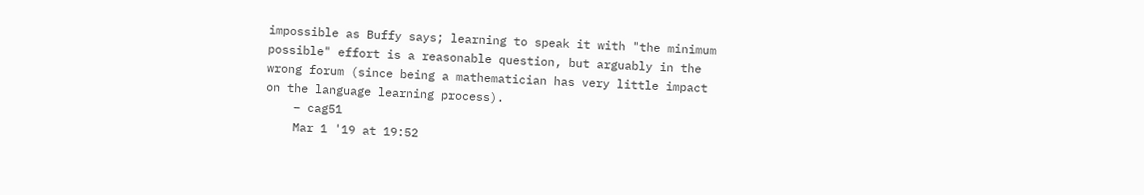impossible as Buffy says; learning to speak it with "the minimum possible" effort is a reasonable question, but arguably in the wrong forum (since being a mathematician has very little impact on the language learning process).
    – cag51
    Mar 1 '19 at 19:52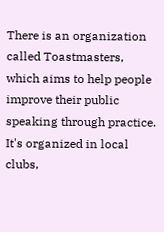There is an organization called Toastmasters, which aims to help people improve their public speaking through practice. It's organized in local clubs,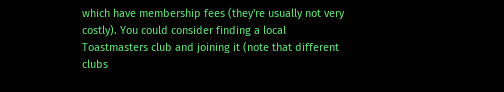which have membership fees (they're usually not very costly). You could consider finding a local Toastmasters club and joining it (note that different clubs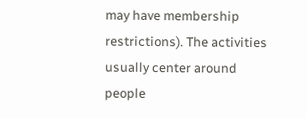may have membership restrictions). The activities usually center around people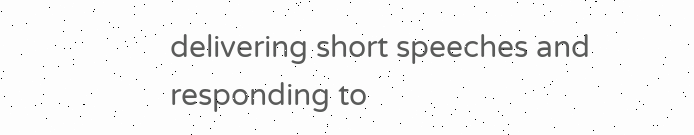delivering short speeches and responding to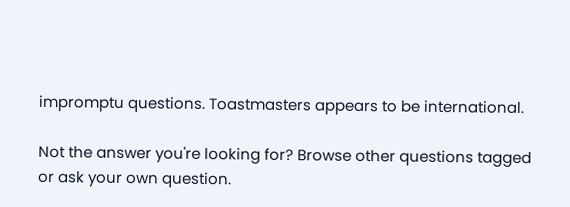impromptu questions. Toastmasters appears to be international.

Not the answer you're looking for? Browse other questions tagged or ask your own question.